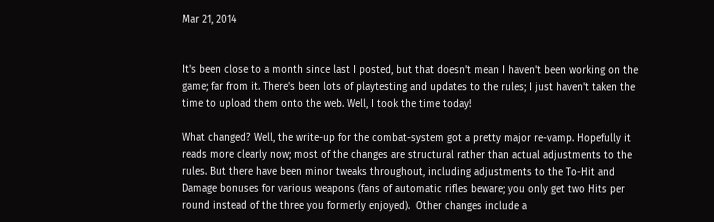Mar 21, 2014


It's been close to a month since last I posted, but that doesn't mean I haven't been working on the game; far from it. There's been lots of playtesting and updates to the rules; I just haven't taken the time to upload them onto the web. Well, I took the time today!

What changed? Well, the write-up for the combat-system got a pretty major re-vamp. Hopefully it reads more clearly now; most of the changes are structural rather than actual adjustments to the rules. But there have been minor tweaks throughout, including adjustments to the To-Hit and Damage bonuses for various weapons (fans of automatic rifles beware; you only get two Hits per round instead of the three you formerly enjoyed).  Other changes include a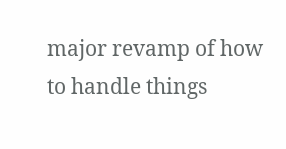major revamp of how to handle things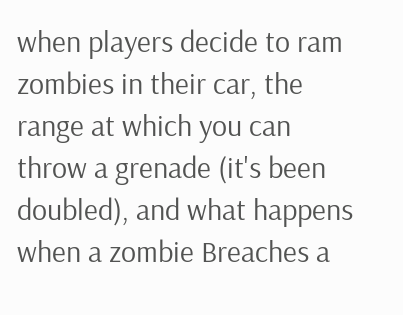when players decide to ram zombies in their car, the range at which you can throw a grenade (it's been doubled), and what happens when a zombie Breaches a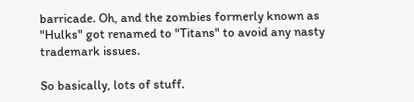barricade. Oh, and the zombies formerly known as "Hulks" got renamed to "Titans" to avoid any nasty trademark issues.

So basically, lots of stuff.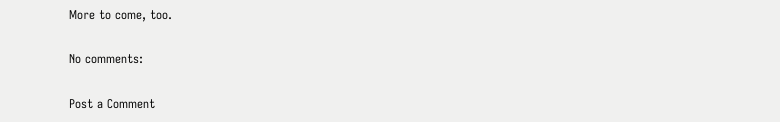More to come, too.

No comments:

Post a Comment